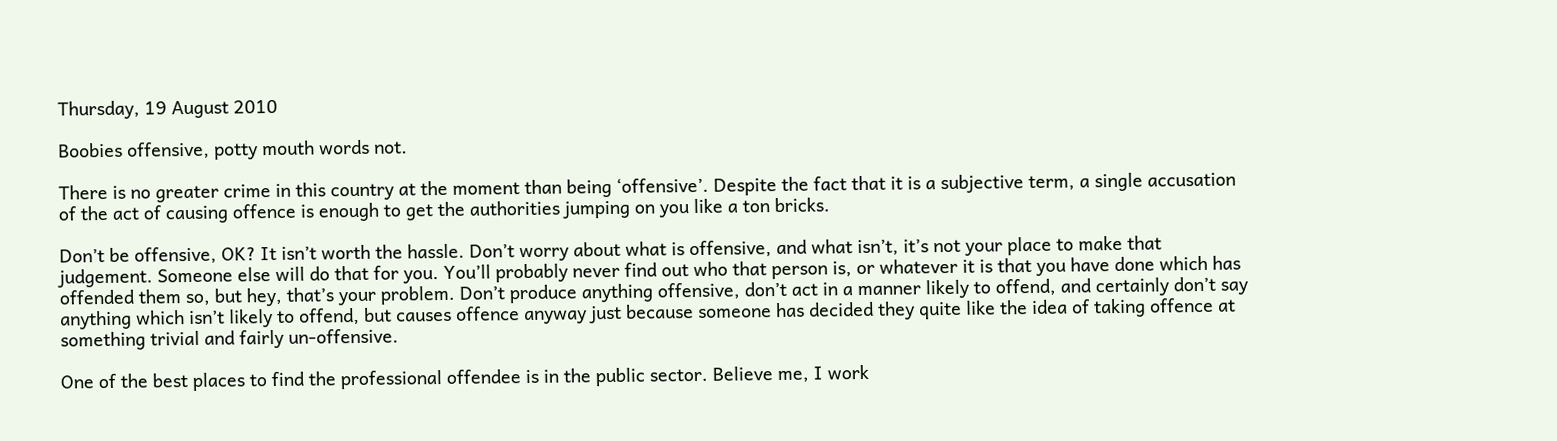Thursday, 19 August 2010

Boobies offensive, potty mouth words not.

There is no greater crime in this country at the moment than being ‘offensive’. Despite the fact that it is a subjective term, a single accusation of the act of causing offence is enough to get the authorities jumping on you like a ton bricks.

Don’t be offensive, OK? It isn’t worth the hassle. Don’t worry about what is offensive, and what isn’t, it’s not your place to make that judgement. Someone else will do that for you. You’ll probably never find out who that person is, or whatever it is that you have done which has offended them so, but hey, that’s your problem. Don’t produce anything offensive, don’t act in a manner likely to offend, and certainly don’t say anything which isn’t likely to offend, but causes offence anyway just because someone has decided they quite like the idea of taking offence at something trivial and fairly un-offensive.

One of the best places to find the professional offendee is in the public sector. Believe me, I work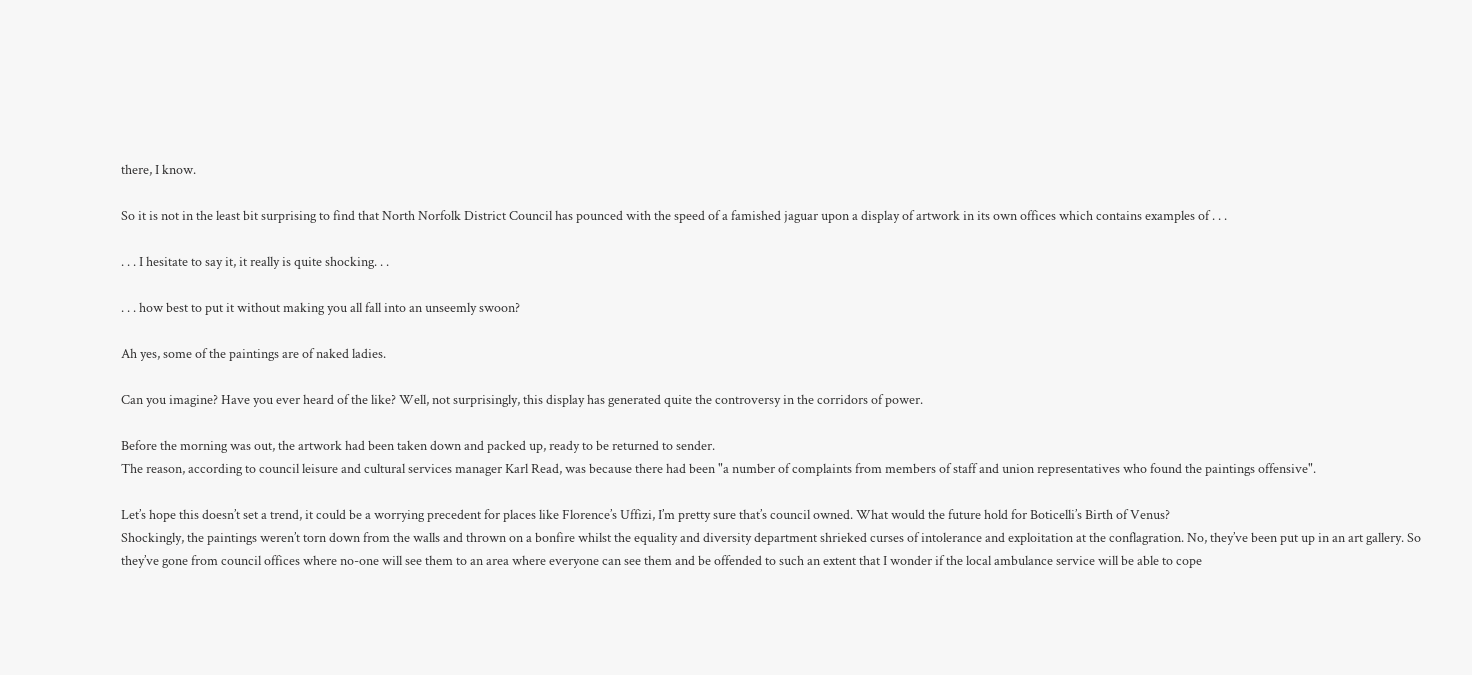there, I know.

So it is not in the least bit surprising to find that North Norfolk District Council has pounced with the speed of a famished jaguar upon a display of artwork in its own offices which contains examples of . . .

. . . I hesitate to say it, it really is quite shocking. . .

. . . how best to put it without making you all fall into an unseemly swoon?

Ah yes, some of the paintings are of naked ladies.

Can you imagine? Have you ever heard of the like? Well, not surprisingly, this display has generated quite the controversy in the corridors of power.

Before the morning was out, the artwork had been taken down and packed up, ready to be returned to sender.
The reason, according to council leisure and cultural services manager Karl Read, was because there had been "a number of complaints from members of staff and union representatives who found the paintings offensive".

Let’s hope this doesn’t set a trend, it could be a worrying precedent for places like Florence’s Uffizi, I’m pretty sure that’s council owned. What would the future hold for Boticelli’s Birth of Venus?
Shockingly, the paintings weren’t torn down from the walls and thrown on a bonfire whilst the equality and diversity department shrieked curses of intolerance and exploitation at the conflagration. No, they’ve been put up in an art gallery. So they’ve gone from council offices where no-one will see them to an area where everyone can see them and be offended to such an extent that I wonder if the local ambulance service will be able to cope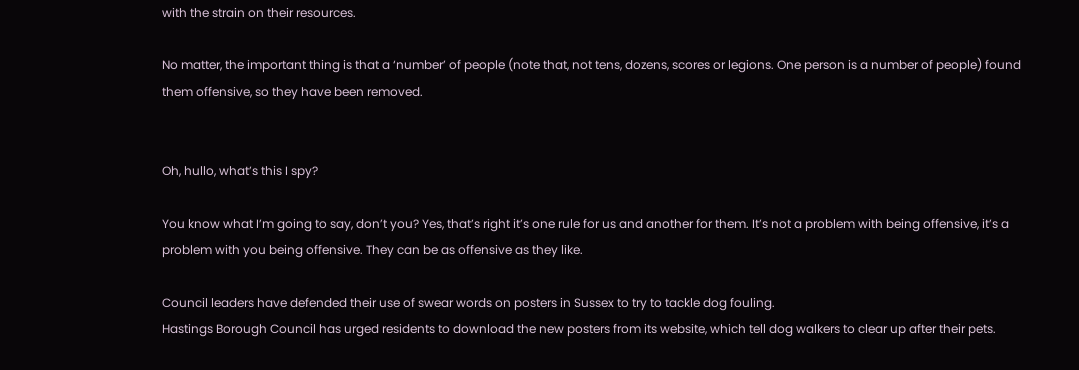with the strain on their resources.

No matter, the important thing is that a ‘number’ of people (note that, not tens, dozens, scores or legions. One person is a number of people) found them offensive, so they have been removed.


Oh, hullo, what’s this I spy?

You know what I’m going to say, don’t you? Yes, that’s right it’s one rule for us and another for them. It’s not a problem with being offensive, it’s a problem with you being offensive. They can be as offensive as they like.

Council leaders have defended their use of swear words on posters in Sussex to try to tackle dog fouling.
Hastings Borough Council has urged residents to download the new posters from its website, which tell dog walkers to clear up after their pets.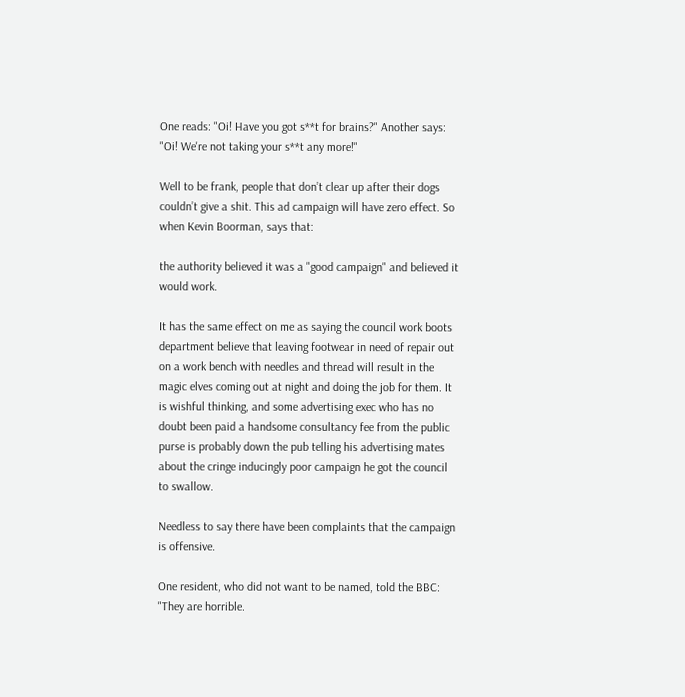One reads: "Oi! Have you got s**t for brains?" Another says: "Oi! We're not taking your s**t any more!"

Well to be frank, people that don’t clear up after their dogs couldn’t give a shit. This ad campaign will have zero effect. So when Kevin Boorman, says that:

the authority believed it was a "good campaign" and believed it would work.

It has the same effect on me as saying the council work boots department believe that leaving footwear in need of repair out on a work bench with needles and thread will result in the magic elves coming out at night and doing the job for them. It is wishful thinking, and some advertising exec who has no doubt been paid a handsome consultancy fee from the public purse is probably down the pub telling his advertising mates about the cringe inducingly poor campaign he got the council to swallow.

Needless to say there have been complaints that the campaign is offensive.

One resident, who did not want to be named, told the BBC: "They are horrible.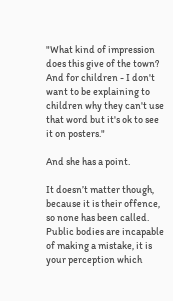"What kind of impression does this give of the town? And for children - I don't want to be explaining to children why they can't use that word but it's ok to see it on posters."

And she has a point.

It doesn’t matter though, because it is their offence, so none has been called. Public bodies are incapable of making a mistake, it is your perception which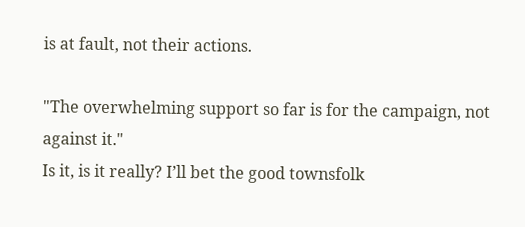is at fault, not their actions.

"The overwhelming support so far is for the campaign, not against it."
Is it, is it really? I’ll bet the good townsfolk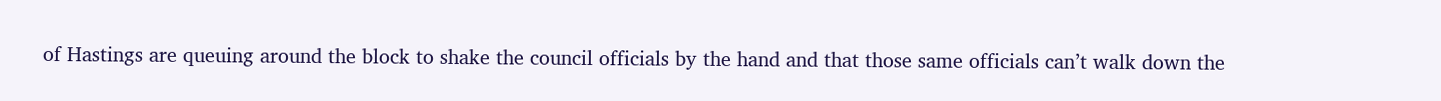of Hastings are queuing around the block to shake the council officials by the hand and that those same officials can’t walk down the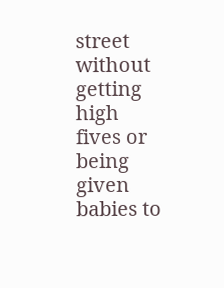street without getting high fives or being given babies to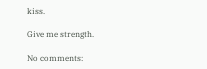kiss.

Give me strength.

No comments: